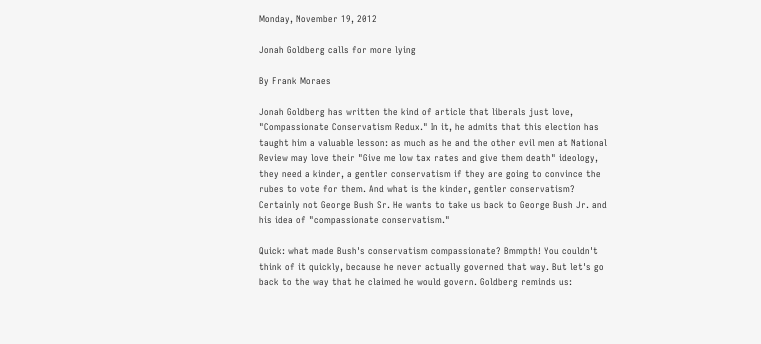Monday, November 19, 2012

Jonah Goldberg calls for more lying

By Frank Moraes

Jonah Goldberg has written the kind of article that liberals just love, "Compassionate Conservatism Redux." In it, he admits that this election has taught him a valuable lesson: as much as he and the other evil men at National Review may love their "Give me low tax rates and give them death" ideology, they need a kinder, a gentler conservatism if they are going to convince the rubes to vote for them. And what is the kinder, gentler conservatism? Certainly not George Bush Sr. He wants to take us back to George Bush Jr. and his idea of "compassionate conservatism."

Quick: what made Bush's conservatism compassionate? Bmmpth! You couldn't think of it quickly, because he never actually governed that way. But let's go back to the way that he claimed he would govern. Goldberg reminds us: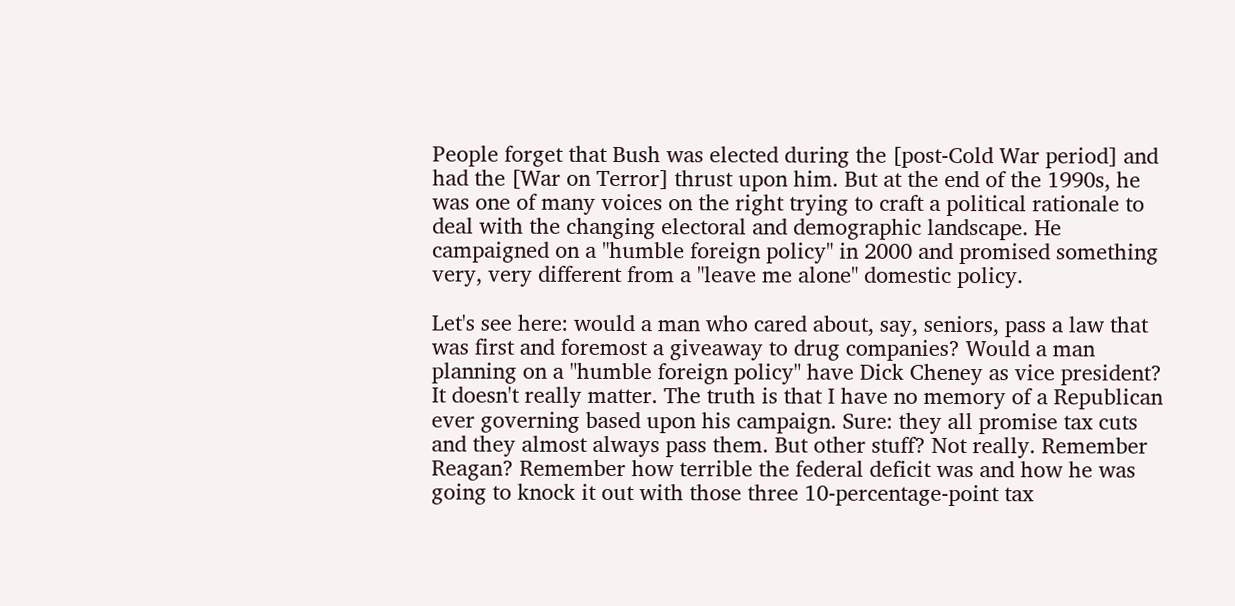People forget that Bush was elected during the [post-Cold War period] and had the [War on Terror] thrust upon him. But at the end of the 1990s, he was one of many voices on the right trying to craft a political rationale to deal with the changing electoral and demographic landscape. He campaigned on a "humble foreign policy" in 2000 and promised something very, very different from a "leave me alone" domestic policy.

Let's see here: would a man who cared about, say, seniors, pass a law that was first and foremost a giveaway to drug companies? Would a man planning on a "humble foreign policy" have Dick Cheney as vice president? It doesn't really matter. The truth is that I have no memory of a Republican ever governing based upon his campaign. Sure: they all promise tax cuts and they almost always pass them. But other stuff? Not really. Remember Reagan? Remember how terrible the federal deficit was and how he was going to knock it out with those three 10-percentage-point tax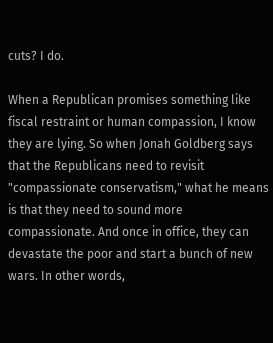cuts? I do.

When a Republican promises something like fiscal restraint or human compassion, I know they are lying. So when Jonah Goldberg says that the Republicans need to revisit "compassionate conservatism," what he means is that they need to sound more compassionate. And once in office, they can devastate the poor and start a bunch of new wars. In other words,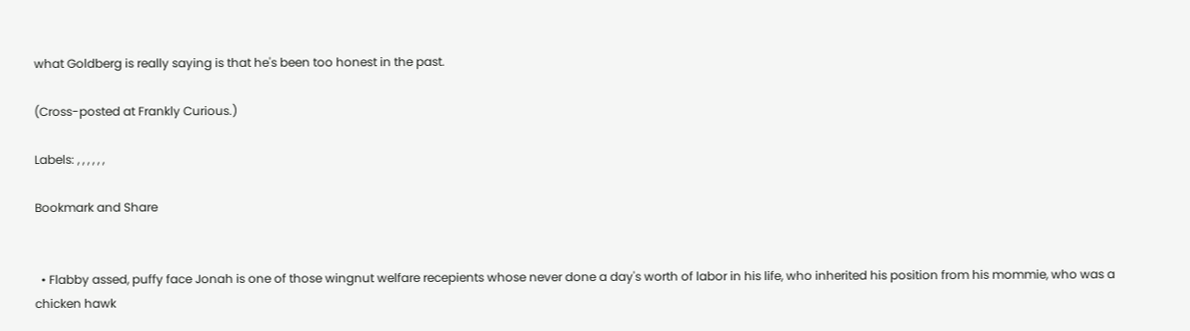what Goldberg is really saying is that he's been too honest in the past.

(Cross-posted at Frankly Curious.)

Labels: , , , , , ,

Bookmark and Share


  • Flabby assed, puffy face Jonah is one of those wingnut welfare recepients whose never done a day's worth of labor in his life, who inherited his position from his mommie, who was a chicken hawk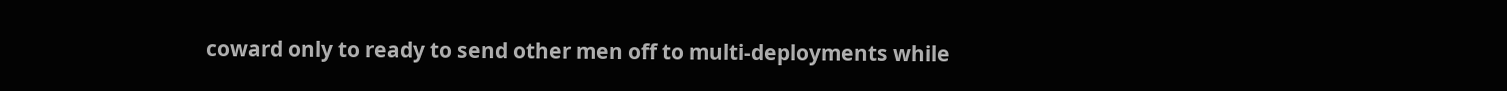coward only to ready to send other men off to multi-deployments while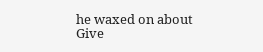he waxed on about Give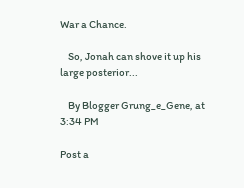War a Chance.

    So, Jonah can shove it up his large posterior...

    By Blogger Grung_e_Gene, at 3:34 PM

Post a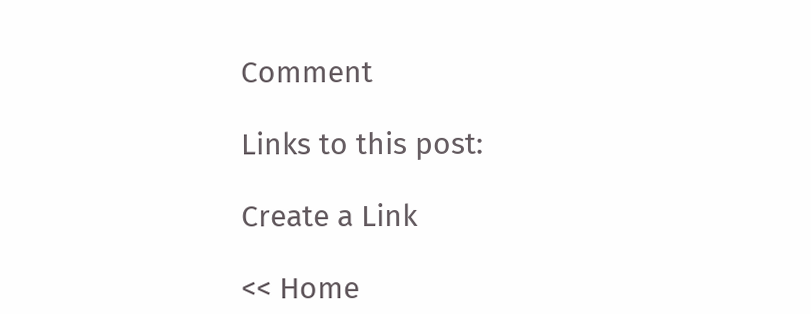Comment

Links to this post:

Create a Link

<< Home